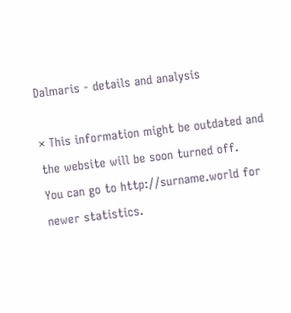Dalmaris - details and analysis

× This information might be outdated and the website will be soon turned off.
You can go to http://surname.world for newer statistics.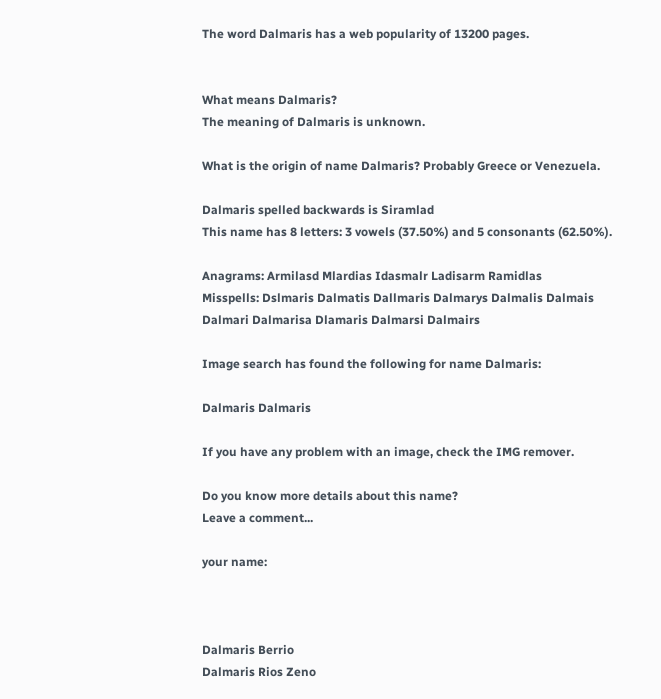The word Dalmaris has a web popularity of 13200 pages.


What means Dalmaris?
The meaning of Dalmaris is unknown.

What is the origin of name Dalmaris? Probably Greece or Venezuela.

Dalmaris spelled backwards is Siramlad
This name has 8 letters: 3 vowels (37.50%) and 5 consonants (62.50%).

Anagrams: Armilasd Mlardias Idasmalr Ladisarm Ramidlas
Misspells: Dslmaris Dalmatis Dallmaris Dalmarys Dalmalis Dalmais Dalmari Dalmarisa Dlamaris Dalmarsi Dalmairs

Image search has found the following for name Dalmaris:

Dalmaris Dalmaris

If you have any problem with an image, check the IMG remover.

Do you know more details about this name?
Leave a comment...

your name:



Dalmaris Berrio
Dalmaris Rios Zeno